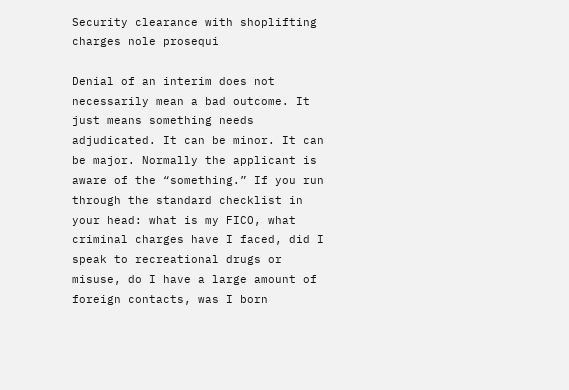Security clearance with shoplifting charges nole prosequi

Denial of an interim does not necessarily mean a bad outcome. It just means something needs adjudicated. It can be minor. It can be major. Normally the applicant is aware of the “something.” If you run through the standard checklist in your head: what is my FICO, what criminal charges have I faced, did I speak to recreational drugs or misuse, do I have a large amount of foreign contacts, was I born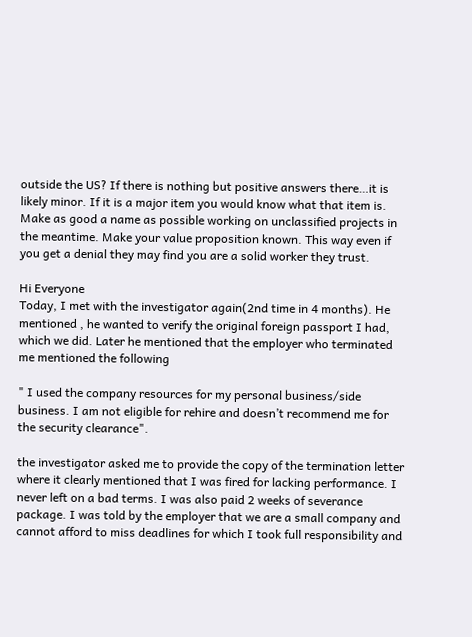outside the US? If there is nothing but positive answers there…it is likely minor. If it is a major item you would know what that item is. Make as good a name as possible working on unclassified projects in the meantime. Make your value proposition known. This way even if you get a denial they may find you are a solid worker they trust.

Hi Everyone
Today, I met with the investigator again(2nd time in 4 months). He mentioned , he wanted to verify the original foreign passport I had, which we did. Later he mentioned that the employer who terminated me mentioned the following

" I used the company resources for my personal business/side business. I am not eligible for rehire and doesn’t recommend me for the security clearance".

the investigator asked me to provide the copy of the termination letter where it clearly mentioned that I was fired for lacking performance. I never left on a bad terms. I was also paid 2 weeks of severance package. I was told by the employer that we are a small company and cannot afford to miss deadlines for which I took full responsibility and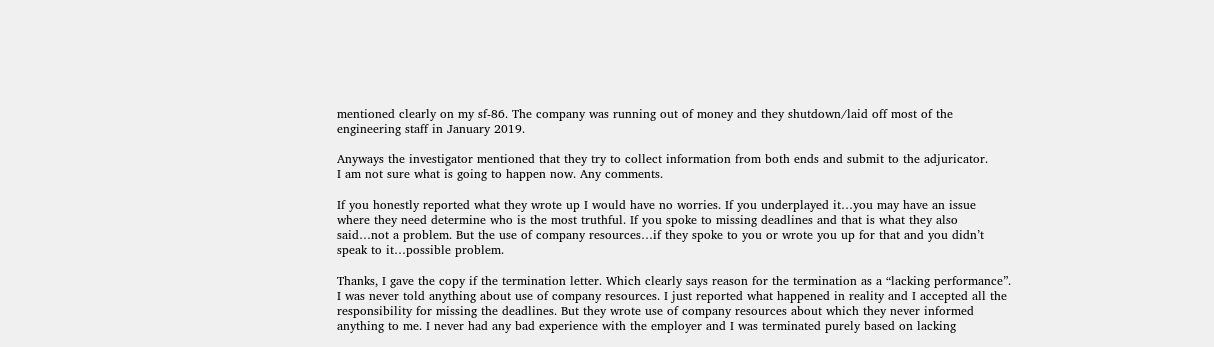mentioned clearly on my sf-86. The company was running out of money and they shutdown/laid off most of the engineering staff in January 2019.

Anyways the investigator mentioned that they try to collect information from both ends and submit to the adjuricator.
I am not sure what is going to happen now. Any comments.

If you honestly reported what they wrote up I would have no worries. If you underplayed it…you may have an issue where they need determine who is the most truthful. If you spoke to missing deadlines and that is what they also said…not a problem. But the use of company resources…if they spoke to you or wrote you up for that and you didn’t speak to it…possible problem.

Thanks, I gave the copy if the termination letter. Which clearly says reason for the termination as a “lacking performance”. I was never told anything about use of company resources. I just reported what happened in reality and I accepted all the responsibility for missing the deadlines. But they wrote use of company resources about which they never informed anything to me. I never had any bad experience with the employer and I was terminated purely based on lacking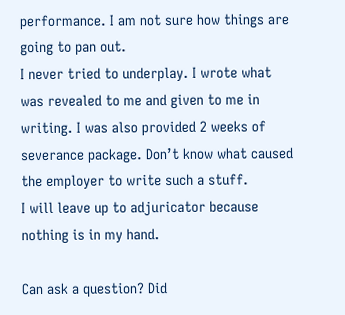performance. I am not sure how things are going to pan out.
I never tried to underplay. I wrote what was revealed to me and given to me in writing. I was also provided 2 weeks of severance package. Don’t know what caused the employer to write such a stuff.
I will leave up to adjuricator because nothing is in my hand.

Can ask a question? Did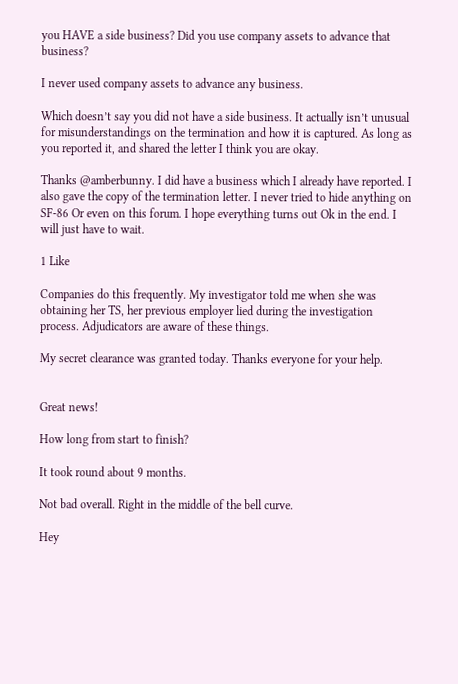you HAVE a side business? Did you use company assets to advance that business?

I never used company assets to advance any business.

Which doesn’t say you did not have a side business. It actually isn’t unusual for misunderstandings on the termination and how it is captured. As long as you reported it, and shared the letter I think you are okay.

Thanks @amberbunny. I did have a business which I already have reported. I also gave the copy of the termination letter. I never tried to hide anything on SF-86 Or even on this forum. I hope everything turns out Ok in the end. I will just have to wait.

1 Like

Companies do this frequently. My investigator told me when she was obtaining her TS, her previous employer lied during the investigation process. Adjudicators are aware of these things.

My secret clearance was granted today. Thanks everyone for your help.


Great news!

How long from start to finish?

It took round about 9 months.

Not bad overall. Right in the middle of the bell curve.

Hey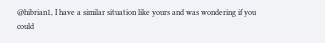@hibrian1, I have a similar situation like yours and was wondering if you could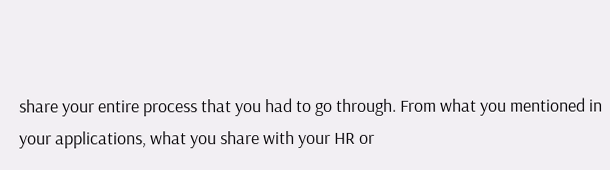share your entire process that you had to go through. From what you mentioned in your applications, what you share with your HR or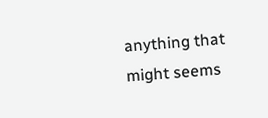anything that might seems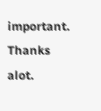important. Thanks alot.